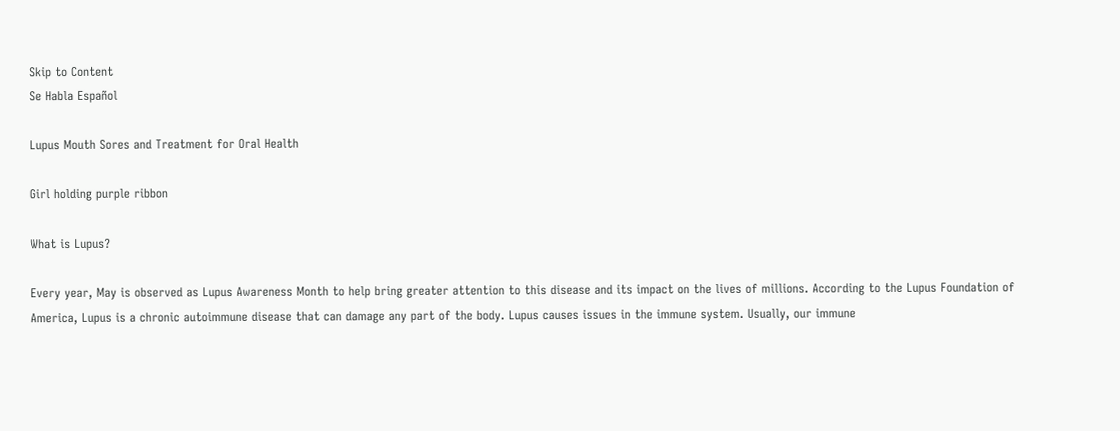Skip to Content
Se Habla Español

Lupus Mouth Sores and Treatment for Oral Health

Girl holding purple ribbon

What is Lupus?

Every year, May is observed as Lupus Awareness Month to help bring greater attention to this disease and its impact on the lives of millions. According to the Lupus Foundation of America, Lupus is a chronic autoimmune disease that can damage any part of the body. Lupus causes issues in the immune system. Usually, our immune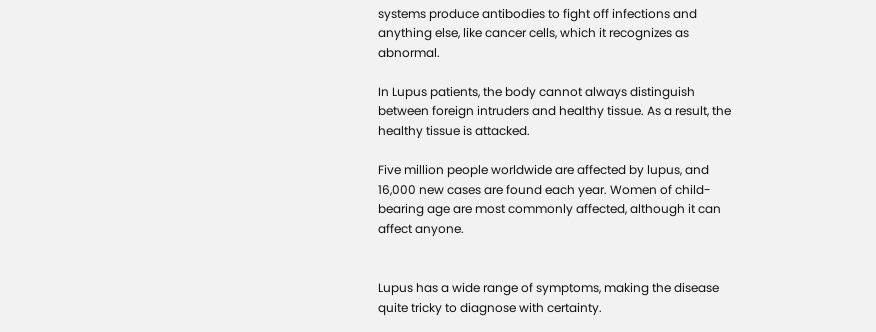systems produce antibodies to fight off infections and anything else, like cancer cells, which it recognizes as abnormal.

In Lupus patients, the body cannot always distinguish between foreign intruders and healthy tissue. As a result, the healthy tissue is attacked.

Five million people worldwide are affected by lupus, and 16,000 new cases are found each year. Women of child-bearing age are most commonly affected, although it can affect anyone.


Lupus has a wide range of symptoms, making the disease quite tricky to diagnose with certainty.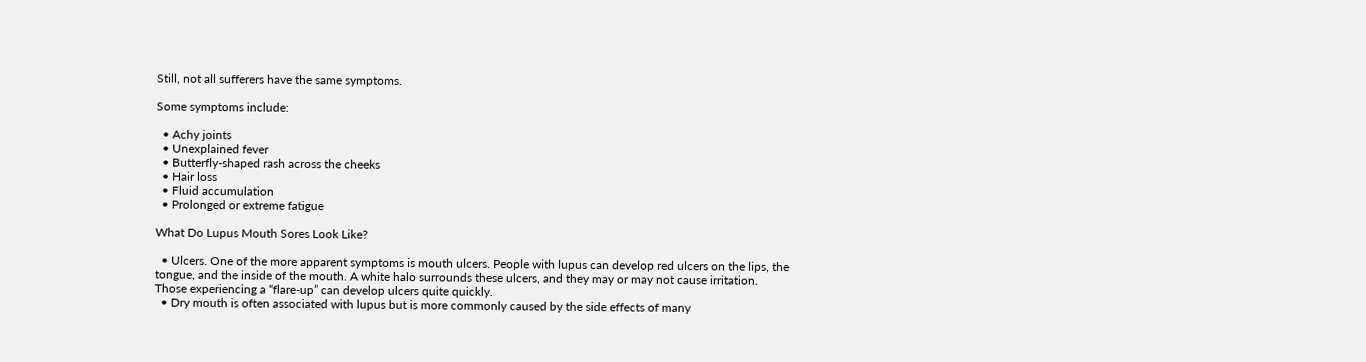Still, not all sufferers have the same symptoms.

Some symptoms include:

  • Achy joints
  • Unexplained fever
  • Butterfly-shaped rash across the cheeks
  • Hair loss
  • Fluid accumulation
  • Prolonged or extreme fatigue

What Do Lupus Mouth Sores Look Like?

  • Ulcers. One of the more apparent symptoms is mouth ulcers. People with lupus can develop red ulcers on the lips, the tongue, and the inside of the mouth. A white halo surrounds these ulcers, and they may or may not cause irritation. Those experiencing a “flare-up” can develop ulcers quite quickly.
  • Dry mouth is often associated with lupus but is more commonly caused by the side effects of many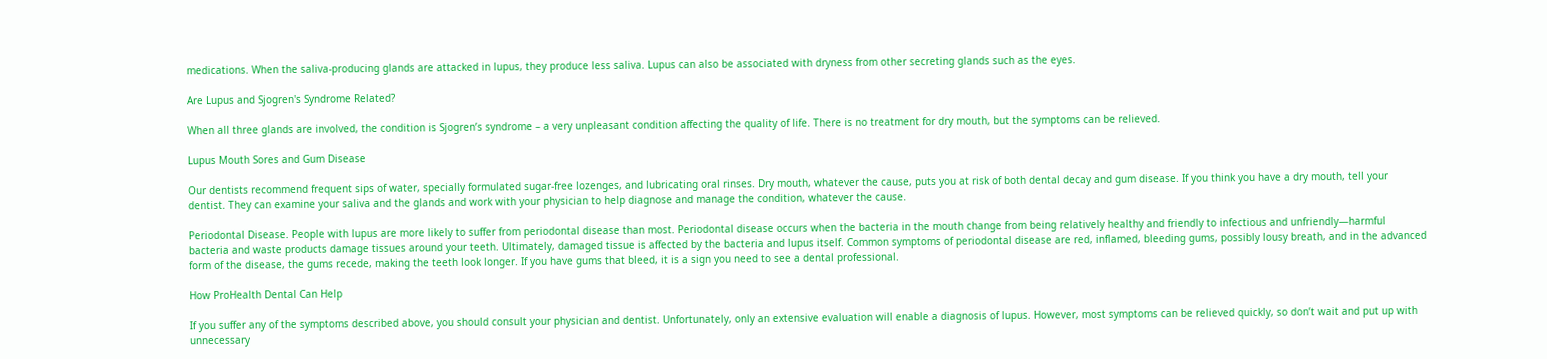medications. When the saliva-producing glands are attacked in lupus, they produce less saliva. Lupus can also be associated with dryness from other secreting glands such as the eyes.

Are Lupus and Sjogren's Syndrome Related?

When all three glands are involved, the condition is Sjogren’s syndrome – a very unpleasant condition affecting the quality of life. There is no treatment for dry mouth, but the symptoms can be relieved.

Lupus Mouth Sores and Gum Disease

Our dentists recommend frequent sips of water, specially formulated sugar-free lozenges, and lubricating oral rinses. Dry mouth, whatever the cause, puts you at risk of both dental decay and gum disease. If you think you have a dry mouth, tell your dentist. They can examine your saliva and the glands and work with your physician to help diagnose and manage the condition, whatever the cause.

Periodontal Disease. People with lupus are more likely to suffer from periodontal disease than most. Periodontal disease occurs when the bacteria in the mouth change from being relatively healthy and friendly to infectious and unfriendly—harmful bacteria and waste products damage tissues around your teeth. Ultimately, damaged tissue is affected by the bacteria and lupus itself. Common symptoms of periodontal disease are red, inflamed, bleeding gums, possibly lousy breath, and in the advanced form of the disease, the gums recede, making the teeth look longer. If you have gums that bleed, it is a sign you need to see a dental professional.

How ProHealth Dental Can Help

If you suffer any of the symptoms described above, you should consult your physician and dentist. Unfortunately, only an extensive evaluation will enable a diagnosis of lupus. However, most symptoms can be relieved quickly, so don’t wait and put up with unnecessary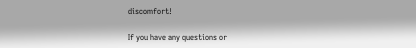discomfort!

If you have any questions or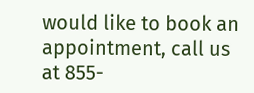would like to book an appointment, call us at 855-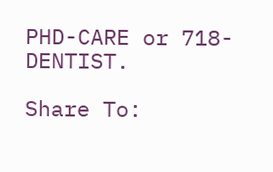PHD-CARE or 718-DENTIST.

Share To: